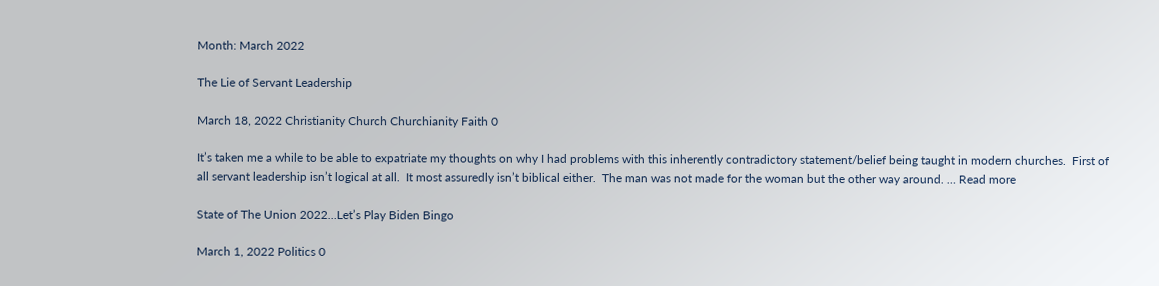Month: March 2022

The Lie of Servant Leadership

March 18, 2022 Christianity Church Churchianity Faith 0

It’s taken me a while to be able to expatriate my thoughts on why I had problems with this inherently contradictory statement/belief being taught in modern churches.  First of all servant leadership isn’t logical at all.  It most assuredly isn’t biblical either.  The man was not made for the woman but the other way around. … Read more

State of The Union 2022…Let’s Play Biden Bingo

March 1, 2022 Politics 0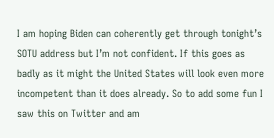I am hoping Biden can coherently get through tonight’s SOTU address but I’m not confident. If this goes as badly as it might the United States will look even more incompetent than it does already. So to add some fun I saw this on Twitter and am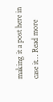making it a post here in case it… Read more